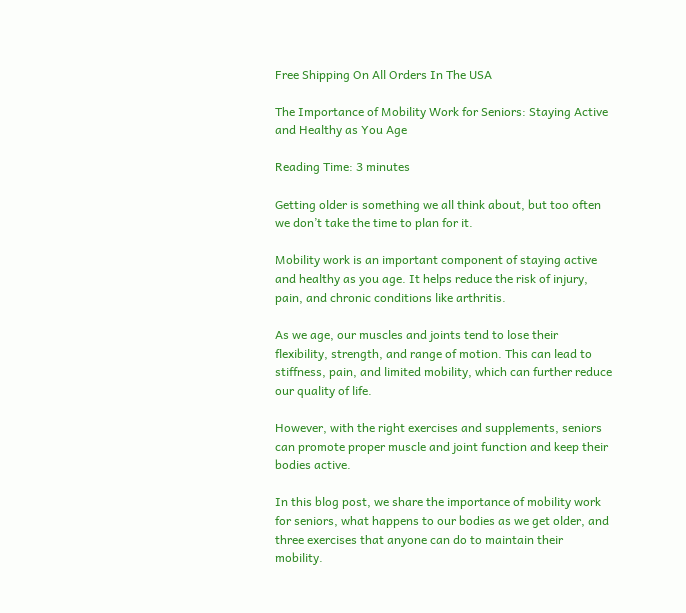Free Shipping On All Orders In The USA

The Importance of Mobility Work for Seniors: Staying Active and Healthy as You Age

Reading Time: 3 minutes

Getting older is something we all think about, but too often we don’t take the time to plan for it.

Mobility work is an important component of staying active and healthy as you age. It helps reduce the risk of injury, pain, and chronic conditions like arthritis.

As we age, our muscles and joints tend to lose their flexibility, strength, and range of motion. This can lead to stiffness, pain, and limited mobility, which can further reduce our quality of life.

However, with the right exercises and supplements, seniors can promote proper muscle and joint function and keep their bodies active.

In this blog post, we share the importance of mobility work for seniors, what happens to our bodies as we get older, and three exercises that anyone can do to maintain their mobility.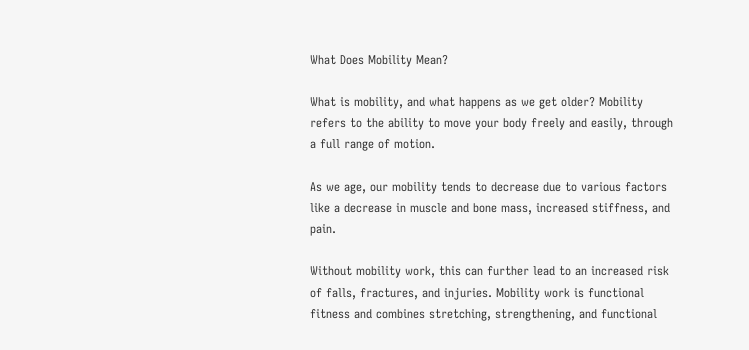What Does Mobility Mean?

What is mobility, and what happens as we get older? Mobility refers to the ability to move your body freely and easily, through a full range of motion.

As we age, our mobility tends to decrease due to various factors like a decrease in muscle and bone mass, increased stiffness, and pain.

Without mobility work, this can further lead to an increased risk of falls, fractures, and injuries. Mobility work is functional fitness and combines stretching, strengthening, and functional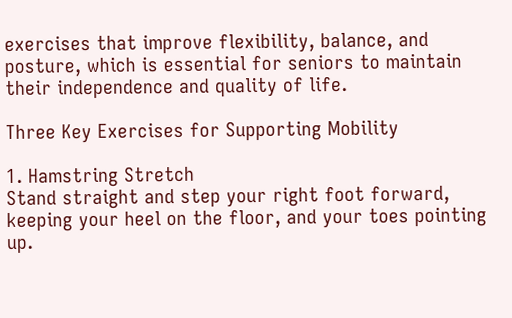exercises that improve flexibility, balance, and posture, which is essential for seniors to maintain their independence and quality of life.

Three Key Exercises for Supporting Mobility

1. Hamstring Stretch
Stand straight and step your right foot forward, keeping your heel on the floor, and your toes pointing up.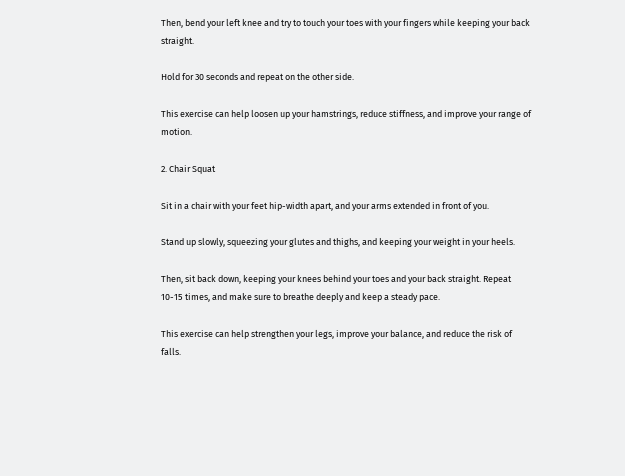Then, bend your left knee and try to touch your toes with your fingers while keeping your back straight.

Hold for 30 seconds and repeat on the other side.

This exercise can help loosen up your hamstrings, reduce stiffness, and improve your range of motion.

2. Chair Squat

Sit in a chair with your feet hip-width apart, and your arms extended in front of you.

Stand up slowly, squeezing your glutes and thighs, and keeping your weight in your heels.

Then, sit back down, keeping your knees behind your toes and your back straight. Repeat 10-15 times, and make sure to breathe deeply and keep a steady pace.

This exercise can help strengthen your legs, improve your balance, and reduce the risk of falls.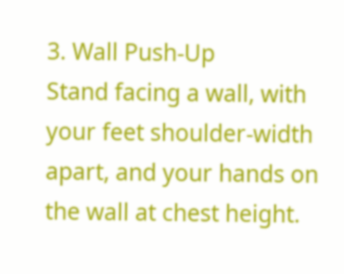3. Wall Push-Up
Stand facing a wall, with your feet shoulder-width apart, and your hands on the wall at chest height.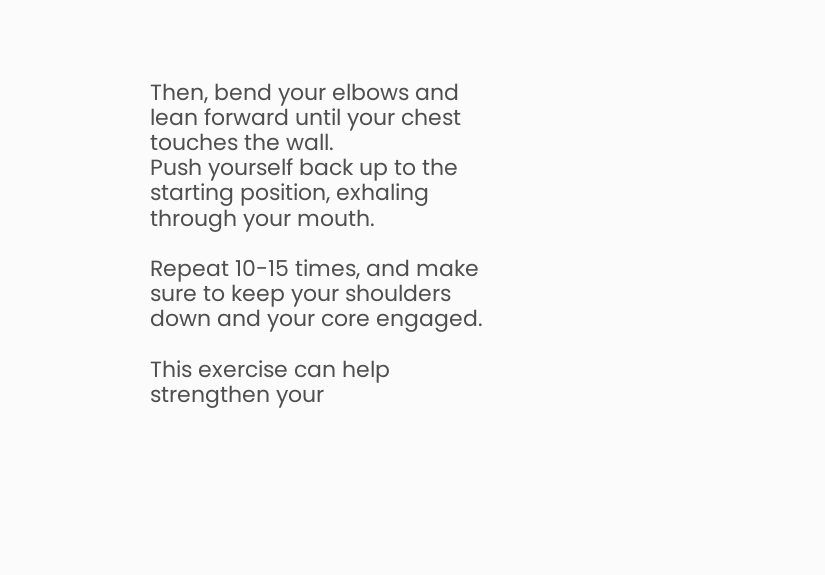Then, bend your elbows and lean forward until your chest touches the wall.
Push yourself back up to the starting position, exhaling through your mouth.

Repeat 10-15 times, and make sure to keep your shoulders down and your core engaged.

This exercise can help strengthen your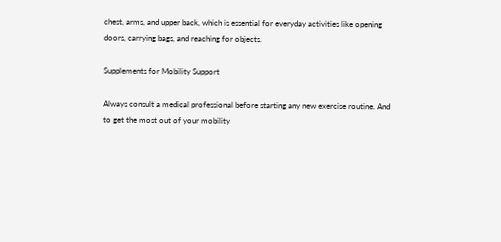chest, arms, and upper back, which is essential for everyday activities like opening doors, carrying bags, and reaching for objects.

Supplements for Mobility Support

Always consult a medical professional before starting any new exercise routine. And to get the most out of your mobility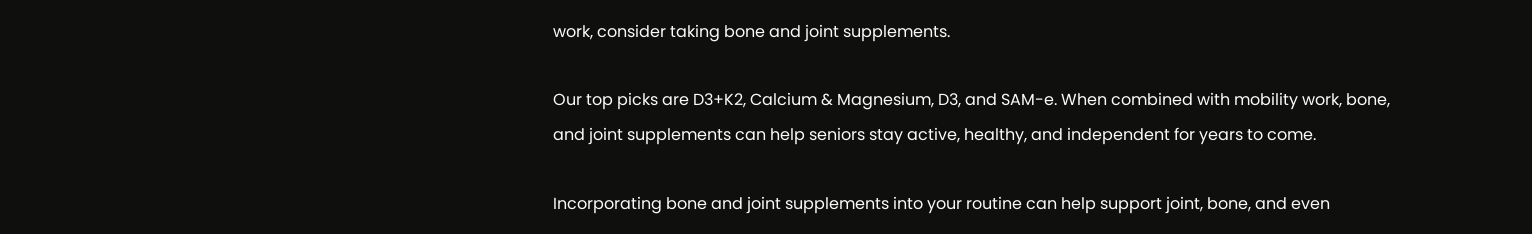work, consider taking bone and joint supplements.

Our top picks are D3+K2, Calcium & Magnesium, D3, and SAM-e. When combined with mobility work, bone, and joint supplements can help seniors stay active, healthy, and independent for years to come.

Incorporating bone and joint supplements into your routine can help support joint, bone, and even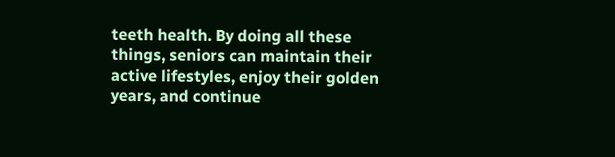teeth health. By doing all these things, seniors can maintain their active lifestyles, enjoy their golden years, and continue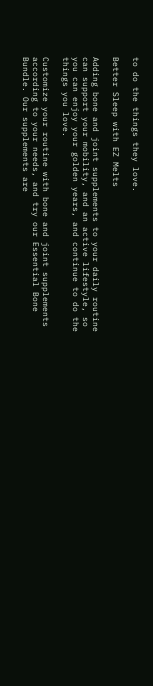to do the things they love.

Better Sleep with EZ Melts

Adding bone and joint supplements to your daily routine can support your mobility, and an active lifestyle, so you can enjoy your golden years, and continue to do the things you love.

Customize your routine with bone and joint supplements according to your needs, and try our Essential Bone Bundle. Our supplements are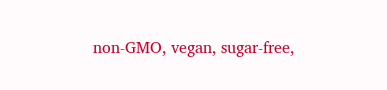non-GMO, vegan, sugar-free,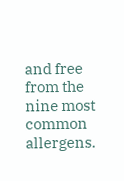and free from the nine most common allergens.